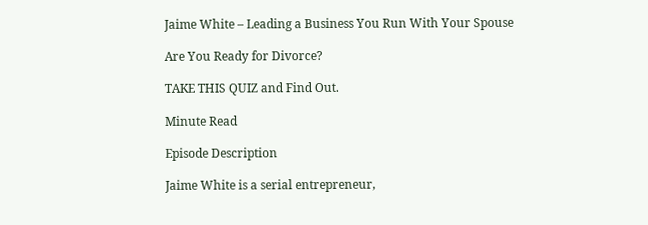Jaime White – Leading a Business You Run With Your Spouse

Are You Ready for Divorce?

TAKE THIS QUIZ and Find Out.

Minute Read

Episode Description

Jaime White is a serial entrepreneur,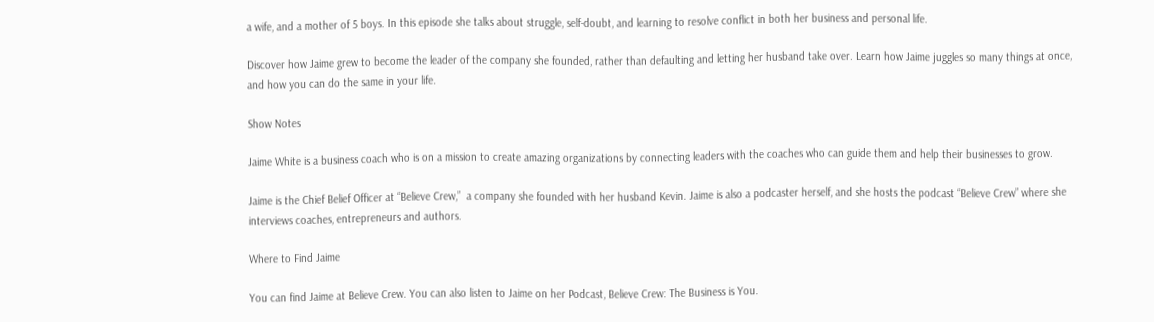a wife, and a mother of 5 boys. In this episode she talks about struggle, self-doubt, and learning to resolve conflict in both her business and personal life.

Discover how Jaime grew to become the leader of the company she founded, rather than defaulting and letting her husband take over. Learn how Jaime juggles so many things at once, and how you can do the same in your life.

Show Notes

Jaime White is a business coach who is on a mission to create amazing organizations by connecting leaders with the coaches who can guide them and help their businesses to grow.

Jaime is the Chief Belief Officer at “Believe Crew,”  a company she founded with her husband Kevin. Jaime is also a podcaster herself, and she hosts the podcast “Believe Crew” where she interviews coaches, entrepreneurs and authors.

Where to Find Jaime

You can find Jaime at Believe Crew. You can also listen to Jaime on her Podcast, Believe Crew: The Business is You.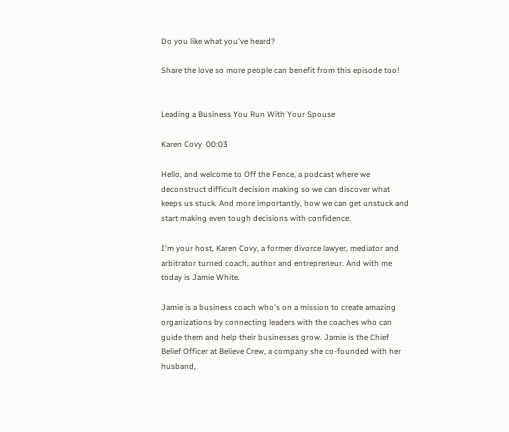Do you like what you've heard?

Share the love so more people can benefit from this episode too!


Leading a Business You Run With Your Spouse

Karen Covy  00:03

Hello, and welcome to Off the Fence, a podcast where we deconstruct difficult decision making so we can discover what keeps us stuck. And more importantly, how we can get unstuck and start making even tough decisions with confidence.

I'm your host, Karen Covy, a former divorce lawyer, mediator and arbitrator turned coach, author and entrepreneur. And with me today is Jamie White.

Jamie is a business coach who's on a mission to create amazing organizations by connecting leaders with the coaches who can guide them and help their businesses grow. Jamie is the Chief Belief Officer at Believe Crew, a company she co-founded with her husband,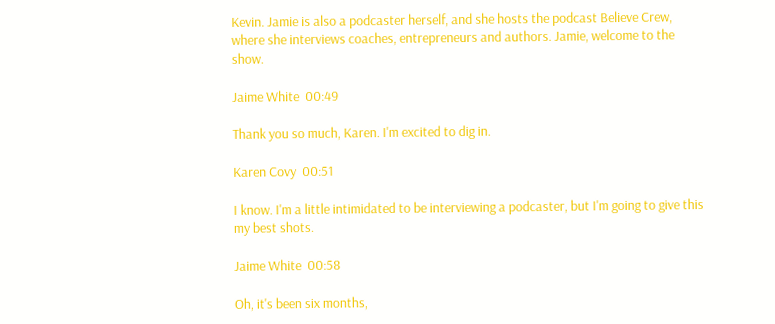Kevin. Jamie is also a podcaster herself, and she hosts the podcast Believe Crew, where she interviews coaches, entrepreneurs and authors. Jamie, welcome to the show.

Jaime White  00:49

Thank you so much, Karen. I'm excited to dig in.

Karen Covy  00:51

I know. I'm a little intimidated to be interviewing a podcaster, but I'm going to give this my best shots.

Jaime White  00:58

Oh, it's been six months,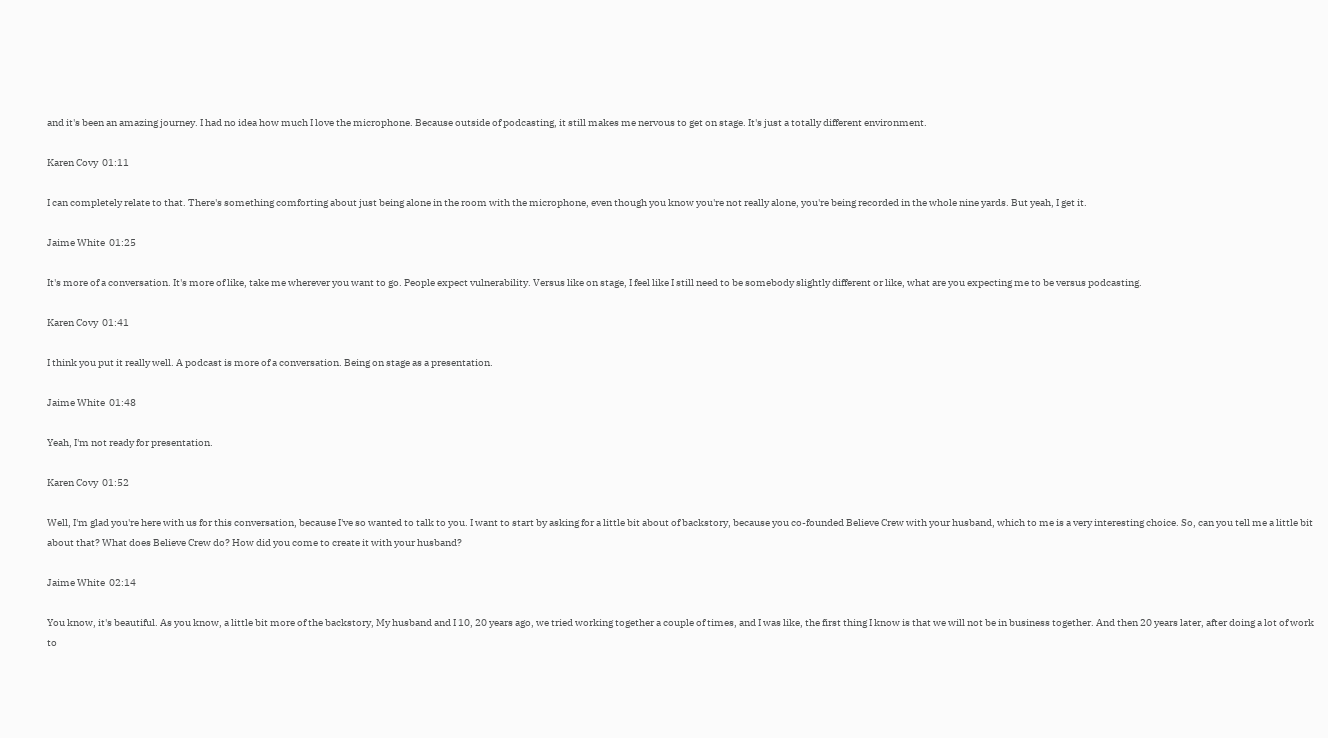and it's been an amazing journey. I had no idea how much I love the microphone. Because outside of podcasting, it still makes me nervous to get on stage. It's just a totally different environment.

Karen Covy  01:11

I can completely relate to that. There's something comforting about just being alone in the room with the microphone, even though you know you're not really alone, you're being recorded in the whole nine yards. But yeah, I get it.

Jaime White  01:25

It's more of a conversation. It's more of like, take me wherever you want to go. People expect vulnerability. Versus like on stage, I feel like I still need to be somebody slightly different or like, what are you expecting me to be versus podcasting.

Karen Covy  01:41

I think you put it really well. A podcast is more of a conversation. Being on stage as a presentation.

Jaime White  01:48

Yeah, I'm not ready for presentation.

Karen Covy  01:52

Well, I'm glad you're here with us for this conversation, because I've so wanted to talk to you. I want to start by asking for a little bit about of backstory, because you co-founded Believe Crew with your husband, which to me is a very interesting choice. So, can you tell me a little bit about that? What does Believe Crew do? How did you come to create it with your husband?

Jaime White  02:14

You know, it's beautiful. As you know, a little bit more of the backstory, My husband and I 10, 20 years ago, we tried working together a couple of times, and I was like, the first thing I know is that we will not be in business together. And then 20 years later, after doing a lot of work to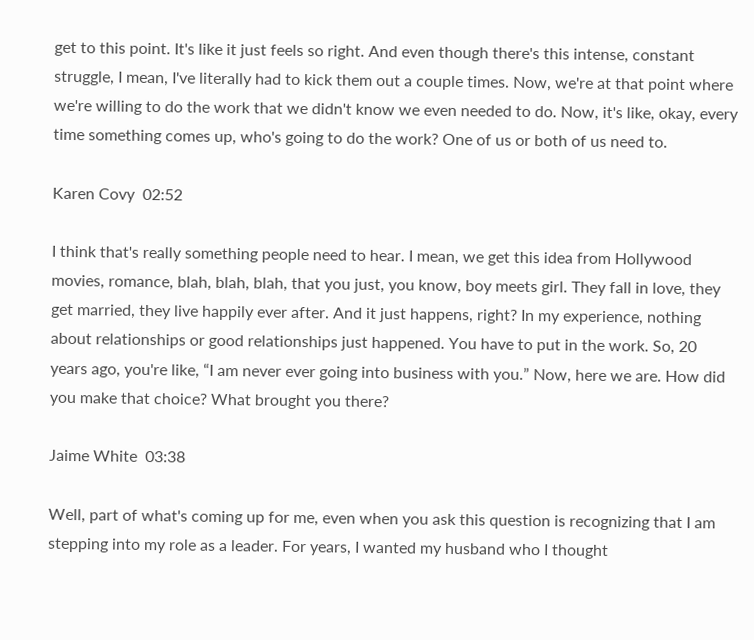get to this point. It's like it just feels so right. And even though there's this intense, constant struggle, I mean, I've literally had to kick them out a couple times. Now, we're at that point where we're willing to do the work that we didn't know we even needed to do. Now, it's like, okay, every time something comes up, who's going to do the work? One of us or both of us need to.

Karen Covy  02:52

I think that's really something people need to hear. I mean, we get this idea from Hollywood movies, romance, blah, blah, blah, that you just, you know, boy meets girl. They fall in love, they get married, they live happily ever after. And it just happens, right? In my experience, nothing about relationships or good relationships just happened. You have to put in the work. So, 20 years ago, you're like, “I am never ever going into business with you.” Now, here we are. How did you make that choice? What brought you there?

Jaime White  03:38

Well, part of what's coming up for me, even when you ask this question is recognizing that I am stepping into my role as a leader. For years, I wanted my husband who I thought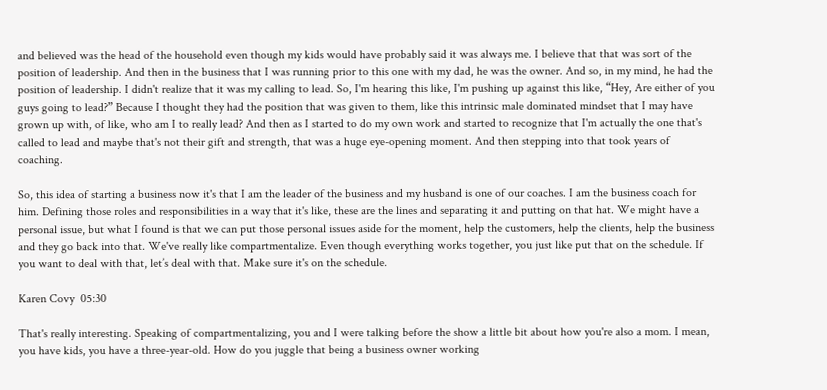and believed was the head of the household even though my kids would have probably said it was always me. I believe that that was sort of the position of leadership. And then in the business that I was running prior to this one with my dad, he was the owner. And so, in my mind, he had the position of leadership. I didn't realize that it was my calling to lead. So, I'm hearing this like, I'm pushing up against this like, “Hey, Are either of you guys going to lead?” Because I thought they had the position that was given to them, like this intrinsic male dominated mindset that I may have grown up with, of like, who am I to really lead? And then as I started to do my own work and started to recognize that I'm actually the one that's called to lead and maybe that's not their gift and strength, that was a huge eye-opening moment. And then stepping into that took years of coaching.

So, this idea of starting a business now it's that I am the leader of the business and my husband is one of our coaches. I am the business coach for him. Defining those roles and responsibilities in a way that it's like, these are the lines and separating it and putting on that hat. We might have a personal issue, but what I found is that we can put those personal issues aside for the moment, help the customers, help the clients, help the business and they go back into that. We've really like compartmentalize. Even though everything works together, you just like put that on the schedule. If you want to deal with that, let’s deal with that. Make sure it's on the schedule.

Karen Covy  05:30

That's really interesting. Speaking of compartmentalizing, you and I were talking before the show a little bit about how you're also a mom. I mean, you have kids, you have a three-year-old. How do you juggle that being a business owner working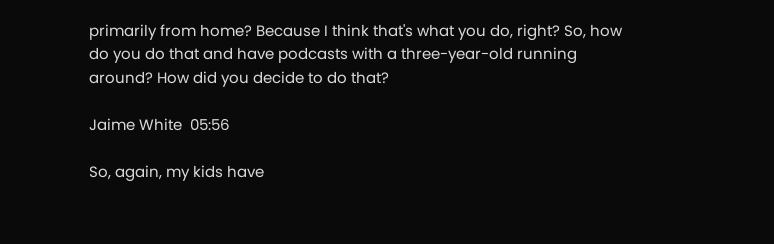primarily from home? Because I think that's what you do, right? So, how do you do that and have podcasts with a three-year-old running around? How did you decide to do that?

Jaime White  05:56

So, again, my kids have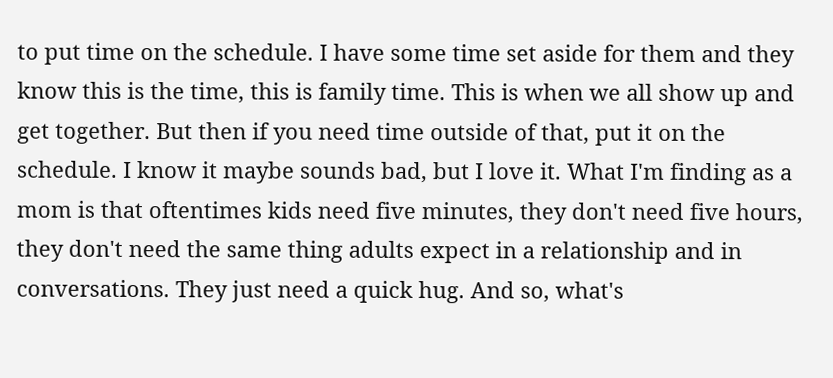to put time on the schedule. I have some time set aside for them and they know this is the time, this is family time. This is when we all show up and get together. But then if you need time outside of that, put it on the schedule. I know it maybe sounds bad, but I love it. What I'm finding as a mom is that oftentimes kids need five minutes, they don't need five hours, they don't need the same thing adults expect in a relationship and in conversations. They just need a quick hug. And so, what's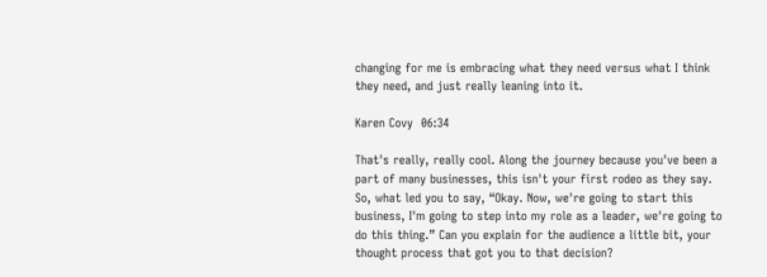changing for me is embracing what they need versus what I think they need, and just really leaning into it.

Karen Covy  06:34

That's really, really cool. Along the journey because you've been a part of many businesses, this isn't your first rodeo as they say. So, what led you to say, “Okay. Now, we're going to start this business, I'm going to step into my role as a leader, we're going to do this thing.” Can you explain for the audience a little bit, your thought process that got you to that decision?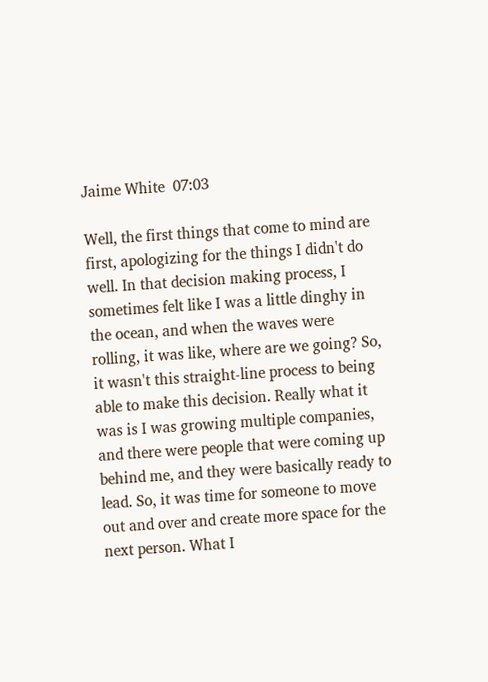Jaime White  07:03

Well, the first things that come to mind are first, apologizing for the things I didn't do well. In that decision making process, I sometimes felt like I was a little dinghy in the ocean, and when the waves were rolling, it was like, where are we going? So, it wasn't this straight-line process to being able to make this decision. Really what it was is I was growing multiple companies, and there were people that were coming up behind me, and they were basically ready to lead. So, it was time for someone to move out and over and create more space for the next person. What I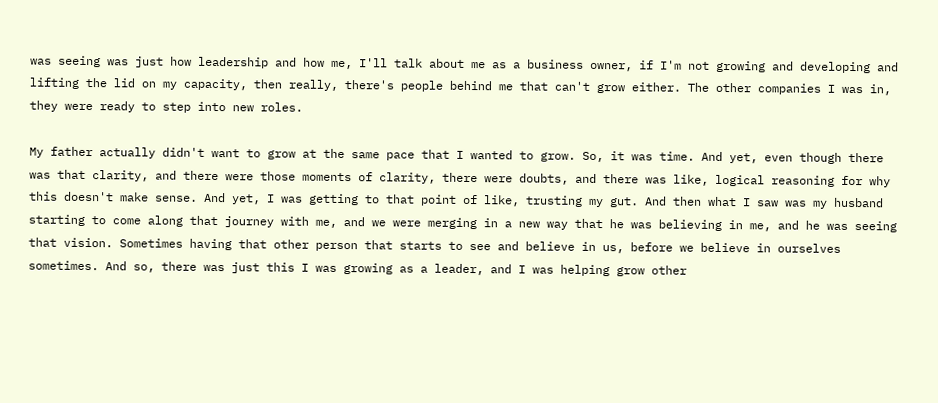was seeing was just how leadership and how me, I'll talk about me as a business owner, if I'm not growing and developing and lifting the lid on my capacity, then really, there's people behind me that can't grow either. The other companies I was in, they were ready to step into new roles.

My father actually didn't want to grow at the same pace that I wanted to grow. So, it was time. And yet, even though there was that clarity, and there were those moments of clarity, there were doubts, and there was like, logical reasoning for why this doesn't make sense. And yet, I was getting to that point of like, trusting my gut. And then what I saw was my husband starting to come along that journey with me, and we were merging in a new way that he was believing in me, and he was seeing that vision. Sometimes having that other person that starts to see and believe in us, before we believe in ourselves sometimes. And so, there was just this I was growing as a leader, and I was helping grow other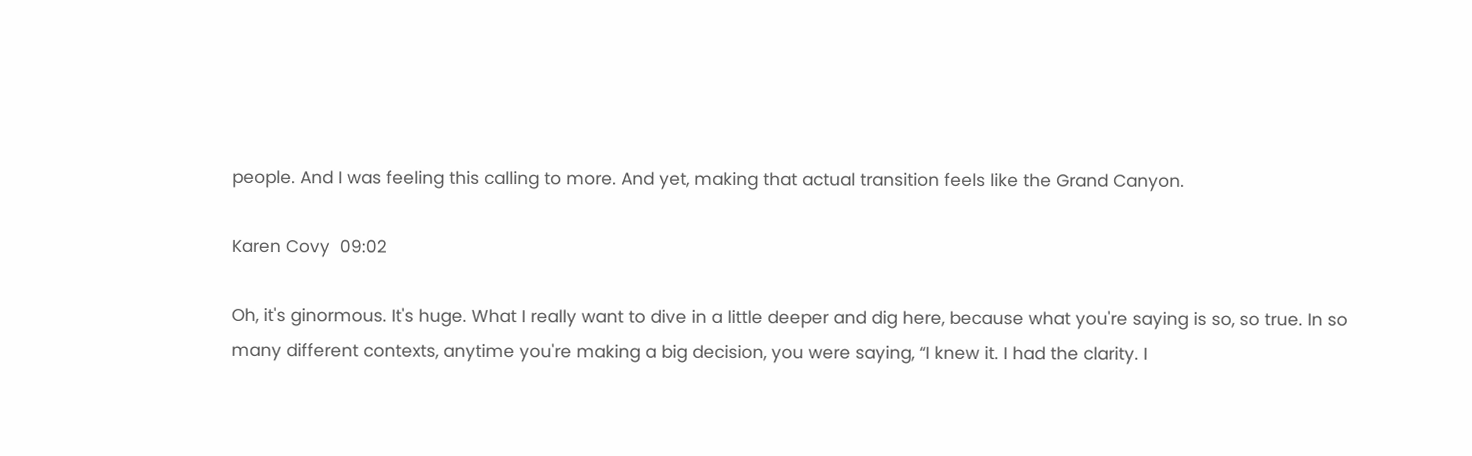people. And I was feeling this calling to more. And yet, making that actual transition feels like the Grand Canyon.

Karen Covy  09:02

Oh, it's ginormous. It's huge. What I really want to dive in a little deeper and dig here, because what you're saying is so, so true. In so many different contexts, anytime you're making a big decision, you were saying, “I knew it. I had the clarity. I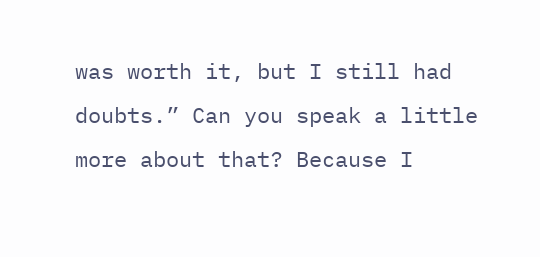was worth it, but I still had doubts.” Can you speak a little more about that? Because I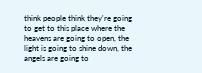think people think they're going to get to this place where the heavens are going to open, the light is going to shine down, the angels are going to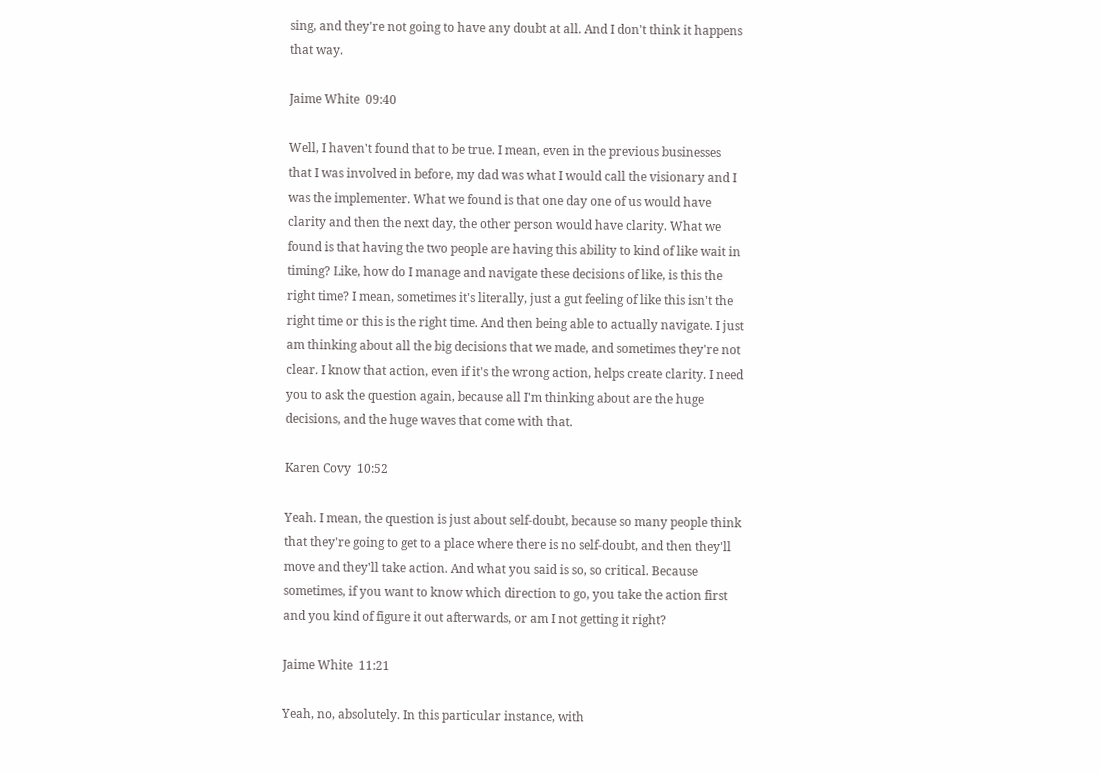sing, and they're not going to have any doubt at all. And I don't think it happens that way.

Jaime White  09:40

Well, I haven't found that to be true. I mean, even in the previous businesses that I was involved in before, my dad was what I would call the visionary and I was the implementer. What we found is that one day one of us would have clarity and then the next day, the other person would have clarity. What we found is that having the two people are having this ability to kind of like wait in timing? Like, how do I manage and navigate these decisions of like, is this the right time? I mean, sometimes it's literally, just a gut feeling of like this isn't the right time or this is the right time. And then being able to actually navigate. I just am thinking about all the big decisions that we made, and sometimes they're not clear. I know that action, even if it's the wrong action, helps create clarity. I need you to ask the question again, because all I'm thinking about are the huge decisions, and the huge waves that come with that.

Karen Covy  10:52

Yeah. I mean, the question is just about self-doubt, because so many people think that they're going to get to a place where there is no self-doubt, and then they'll move and they'll take action. And what you said is so, so critical. Because sometimes, if you want to know which direction to go, you take the action first and you kind of figure it out afterwards, or am I not getting it right?

Jaime White  11:21

Yeah, no, absolutely. In this particular instance, with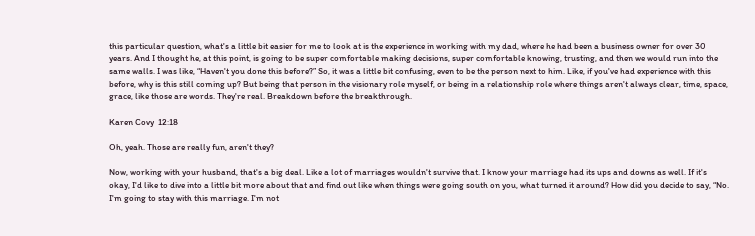this particular question, what's a little bit easier for me to look at is the experience in working with my dad, where he had been a business owner for over 30 years. And I thought he, at this point, is going to be super comfortable making decisions, super comfortable knowing, trusting, and then we would run into the same walls. I was like, “Haven't you done this before?” So, it was a little bit confusing, even to be the person next to him. Like, if you've had experience with this before, why is this still coming up? But being that person in the visionary role myself, or being in a relationship role where things aren't always clear, time, space, grace, like those are words. They're real. Breakdown before the breakthrough.

Karen Covy  12:18

Oh, yeah. Those are really fun, aren't they?

Now, working with your husband, that's a big deal. Like a lot of marriages wouldn't survive that. I know your marriage had its ups and downs as well. If it's okay, I'd like to dive into a little bit more about that and find out like when things were going south on you, what turned it around? How did you decide to say, “No. I'm going to stay with this marriage. I'm not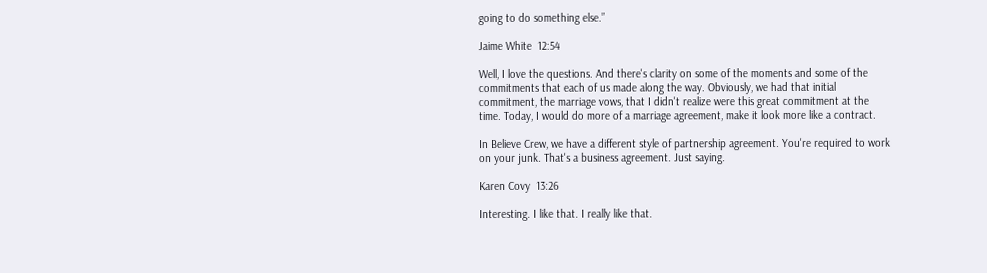going to do something else.”

Jaime White  12:54

Well, I love the questions. And there's clarity on some of the moments and some of the commitments that each of us made along the way. Obviously, we had that initial commitment, the marriage vows, that I didn't realize were this great commitment at the time. Today, I would do more of a marriage agreement, make it look more like a contract.

In Believe Crew, we have a different style of partnership agreement. You're required to work on your junk. That's a business agreement. Just saying.

Karen Covy  13:26

Interesting. I like that. I really like that.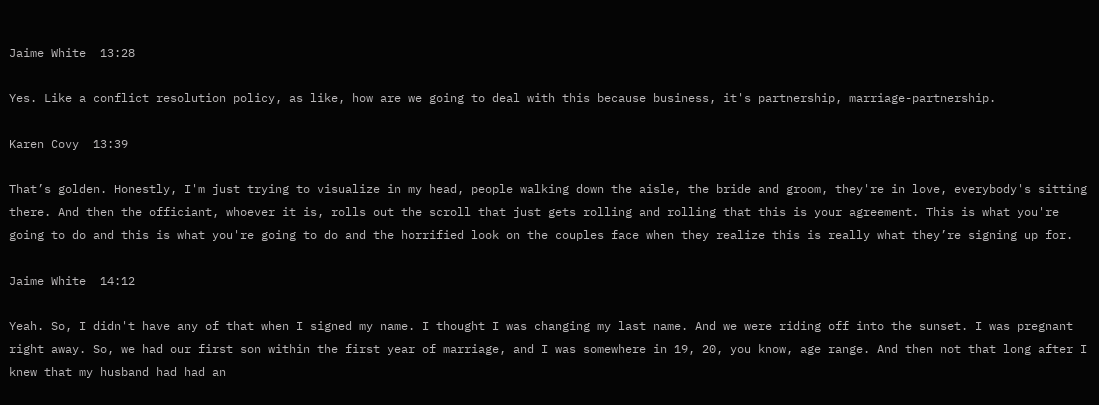Jaime White  13:28

Yes. Like a conflict resolution policy, as like, how are we going to deal with this because business, it's partnership, marriage-partnership.

Karen Covy  13:39

That’s golden. Honestly, I'm just trying to visualize in my head, people walking down the aisle, the bride and groom, they're in love, everybody's sitting there. And then the officiant, whoever it is, rolls out the scroll that just gets rolling and rolling that this is your agreement. This is what you're going to do and this is what you're going to do and the horrified look on the couples face when they realize this is really what they’re signing up for.

Jaime White  14:12

Yeah. So, I didn't have any of that when I signed my name. I thought I was changing my last name. And we were riding off into the sunset. I was pregnant right away. So, we had our first son within the first year of marriage, and I was somewhere in 19, 20, you know, age range. And then not that long after I knew that my husband had had an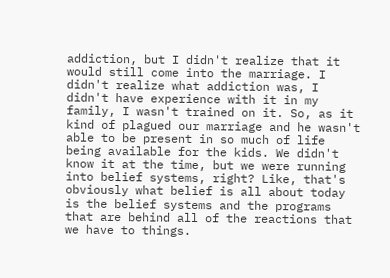addiction, but I didn't realize that it would still come into the marriage. I didn't realize what addiction was, I didn't have experience with it in my family, I wasn't trained on it. So, as it kind of plagued our marriage and he wasn't able to be present in so much of life being available for the kids. We didn't know it at the time, but we were running into belief systems, right? Like, that's obviously what belief is all about today is the belief systems and the programs that are behind all of the reactions that we have to things.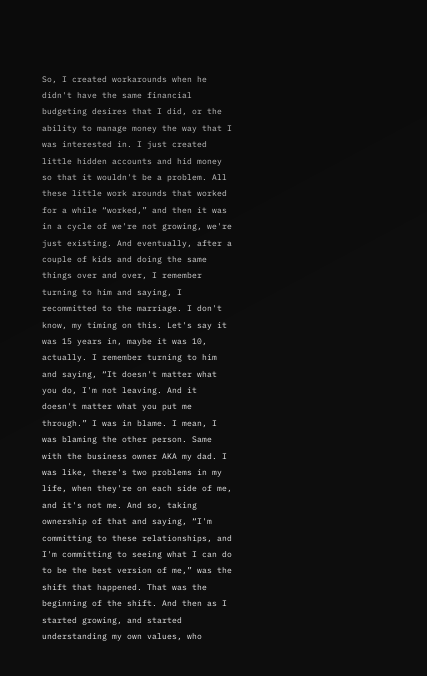So, I created workarounds when he didn't have the same financial budgeting desires that I did, or the ability to manage money the way that I was interested in. I just created little hidden accounts and hid money so that it wouldn't be a problem. All these little work arounds that worked for a while “worked,” and then it was in a cycle of we're not growing, we're just existing. And eventually, after a couple of kids and doing the same things over and over, I remember turning to him and saying, I recommitted to the marriage. I don't know, my timing on this. Let's say it was 15 years in, maybe it was 10, actually. I remember turning to him and saying, “It doesn't matter what you do, I'm not leaving. And it doesn't matter what you put me through.” I was in blame. I mean, I was blaming the other person. Same with the business owner AKA my dad. I was like, there's two problems in my life, when they're on each side of me, and it's not me. And so, taking ownership of that and saying, “I'm committing to these relationships, and I'm committing to seeing what I can do to be the best version of me,” was the shift that happened. That was the beginning of the shift. And then as I started growing, and started understanding my own values, who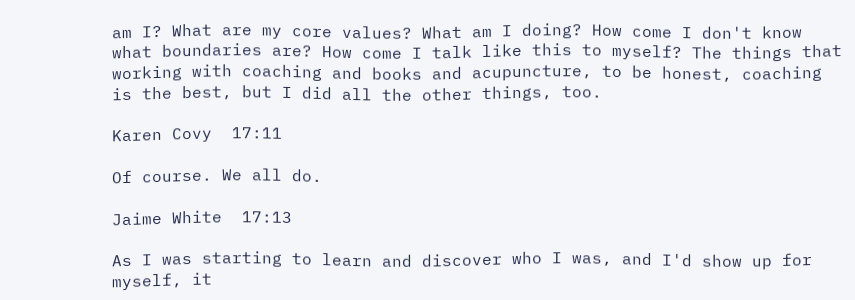am I? What are my core values? What am I doing? How come I don't know what boundaries are? How come I talk like this to myself? The things that working with coaching and books and acupuncture, to be honest, coaching is the best, but I did all the other things, too.

Karen Covy  17:11

Of course. We all do.

Jaime White  17:13

As I was starting to learn and discover who I was, and I'd show up for myself, it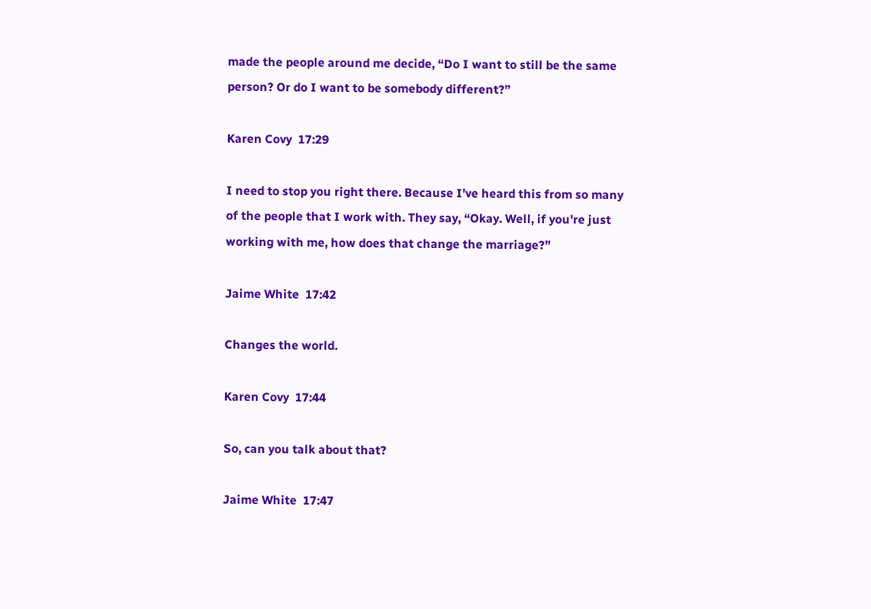made the people around me decide, “Do I want to still be the same person? Or do I want to be somebody different?”

Karen Covy  17:29

I need to stop you right there. Because I've heard this from so many of the people that I work with. They say, “Okay. Well, if you're just working with me, how does that change the marriage?”

Jaime White  17:42

Changes the world.

Karen Covy  17:44

So, can you talk about that?

Jaime White  17:47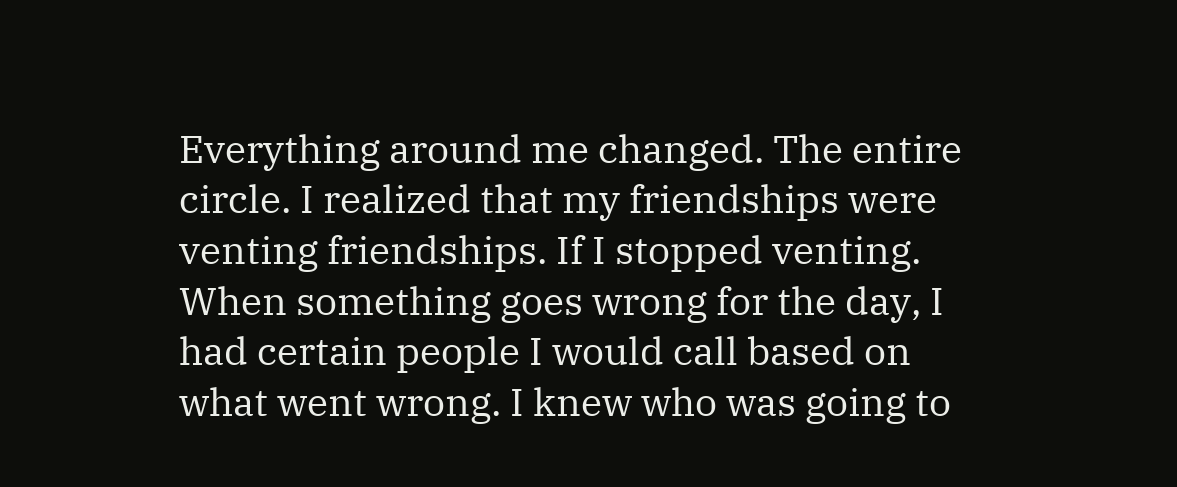Everything around me changed. The entire circle. I realized that my friendships were venting friendships. If I stopped venting. When something goes wrong for the day, I had certain people I would call based on what went wrong. I knew who was going to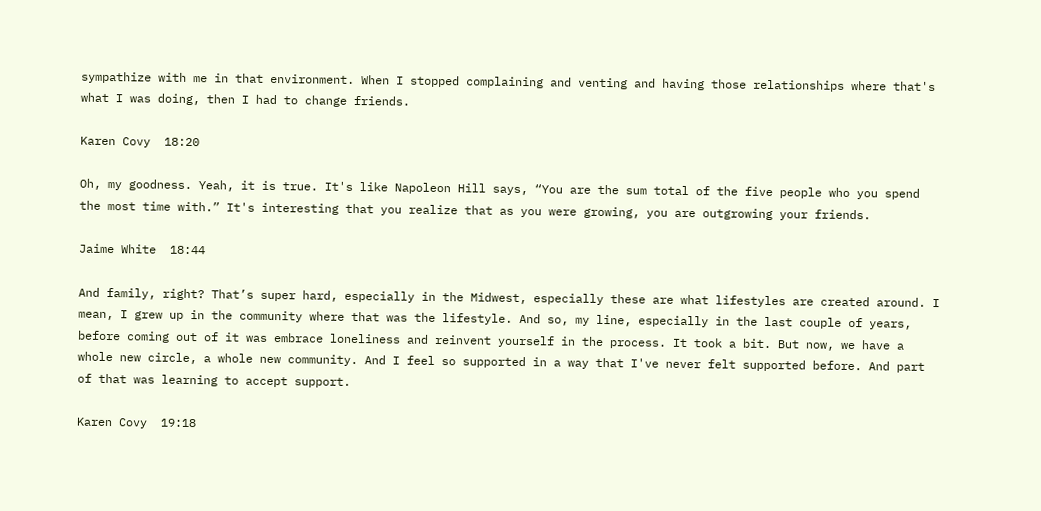sympathize with me in that environment. When I stopped complaining and venting and having those relationships where that's what I was doing, then I had to change friends.

Karen Covy  18:20

Oh, my goodness. Yeah, it is true. It's like Napoleon Hill says, “You are the sum total of the five people who you spend the most time with.” It's interesting that you realize that as you were growing, you are outgrowing your friends.

Jaime White  18:44

And family, right? That’s super hard, especially in the Midwest, especially these are what lifestyles are created around. I mean, I grew up in the community where that was the lifestyle. And so, my line, especially in the last couple of years, before coming out of it was embrace loneliness and reinvent yourself in the process. It took a bit. But now, we have a whole new circle, a whole new community. And I feel so supported in a way that I've never felt supported before. And part of that was learning to accept support.

Karen Covy  19:18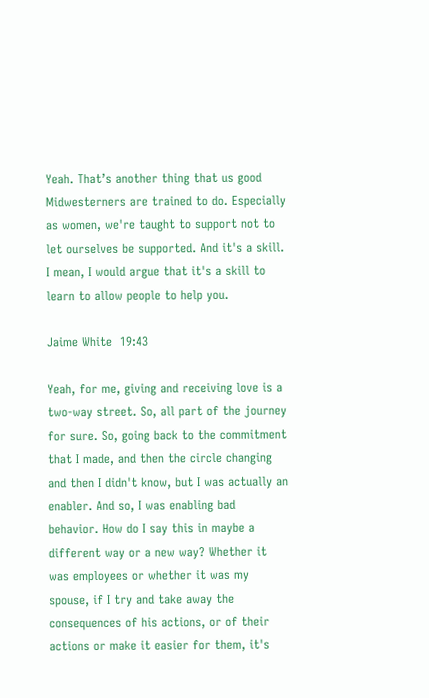Yeah. That’s another thing that us good Midwesterners are trained to do. Especially as women, we're taught to support not to let ourselves be supported. And it's a skill. I mean, I would argue that it's a skill to learn to allow people to help you.

Jaime White  19:43

Yeah, for me, giving and receiving love is a two-way street. So, all part of the journey for sure. So, going back to the commitment that I made, and then the circle changing and then I didn't know, but I was actually an enabler. And so, I was enabling bad behavior. How do I say this in maybe a different way or a new way? Whether it was employees or whether it was my spouse, if I try and take away the consequences of his actions, or of their actions or make it easier for them, it's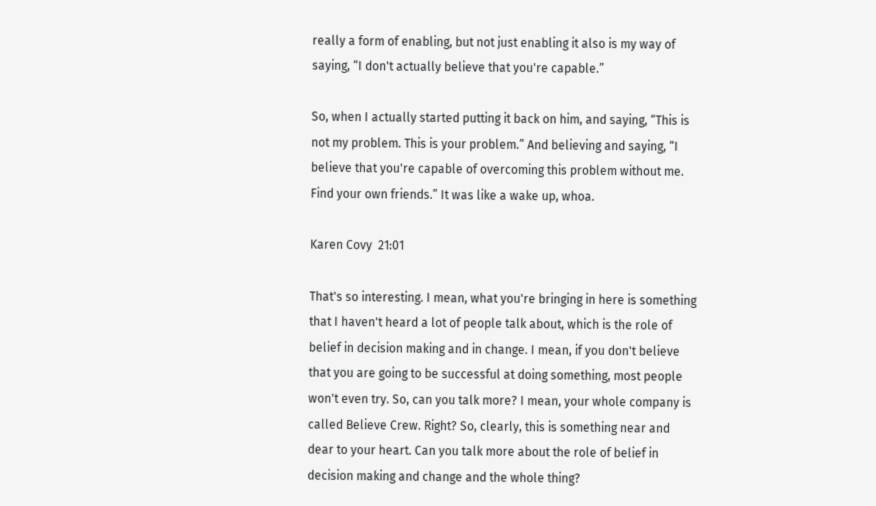really a form of enabling, but not just enabling it also is my way of saying, “I don't actually believe that you're capable.”

So, when I actually started putting it back on him, and saying, “This is not my problem. This is your problem.” And believing and saying, “I believe that you're capable of overcoming this problem without me. Find your own friends.” It was like a wake up, whoa.

Karen Covy  21:01

That's so interesting. I mean, what you're bringing in here is something that I haven't heard a lot of people talk about, which is the role of belief in decision making and in change. I mean, if you don't believe that you are going to be successful at doing something, most people won't even try. So, can you talk more? I mean, your whole company is called Believe Crew. Right? So, clearly, this is something near and dear to your heart. Can you talk more about the role of belief in decision making and change and the whole thing?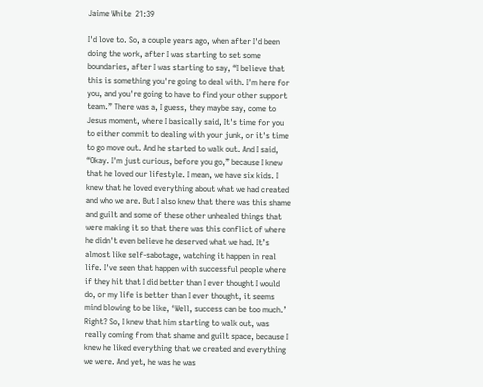Jaime White  21:39

I'd love to. So, a couple years ago, when after I'd been doing the work, after I was starting to set some boundaries, after I was starting to say, “I believe that this is something you're going to deal with. I'm here for you, and you're going to have to find your other support team.” There was a, I guess, they maybe say, come to Jesus moment, where I basically said, It's time for you to either commit to dealing with your junk, or it's time to go move out. And he started to walk out. And I said, “Okay. I'm just curious, before you go,” because I knew that he loved our lifestyle. I mean, we have six kids. I knew that he loved everything about what we had created and who we are. But I also knew that there was this shame and guilt and some of these other unhealed things that were making it so that there was this conflict of where he didn't even believe he deserved what we had. It’s almost like self-sabotage, watching it happen in real life. I've seen that happen with successful people where if they hit that I did better than I ever thought I would do, or my life is better than I ever thought, it seems mind blowing to be like, ‘Well, success can be too much.’ Right? So, I knew that him starting to walk out, was really coming from that shame and guilt space, because I knew he liked everything that we created and everything we were. And yet, he was he was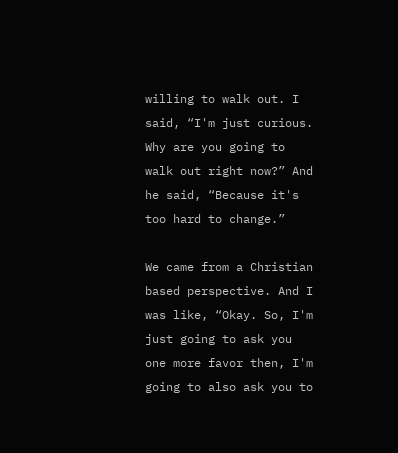willing to walk out. I said, “I'm just curious. Why are you going to walk out right now?” And he said, “Because it's too hard to change.”

We came from a Christian based perspective. And I was like, “Okay. So, I'm just going to ask you one more favor then, I'm going to also ask you to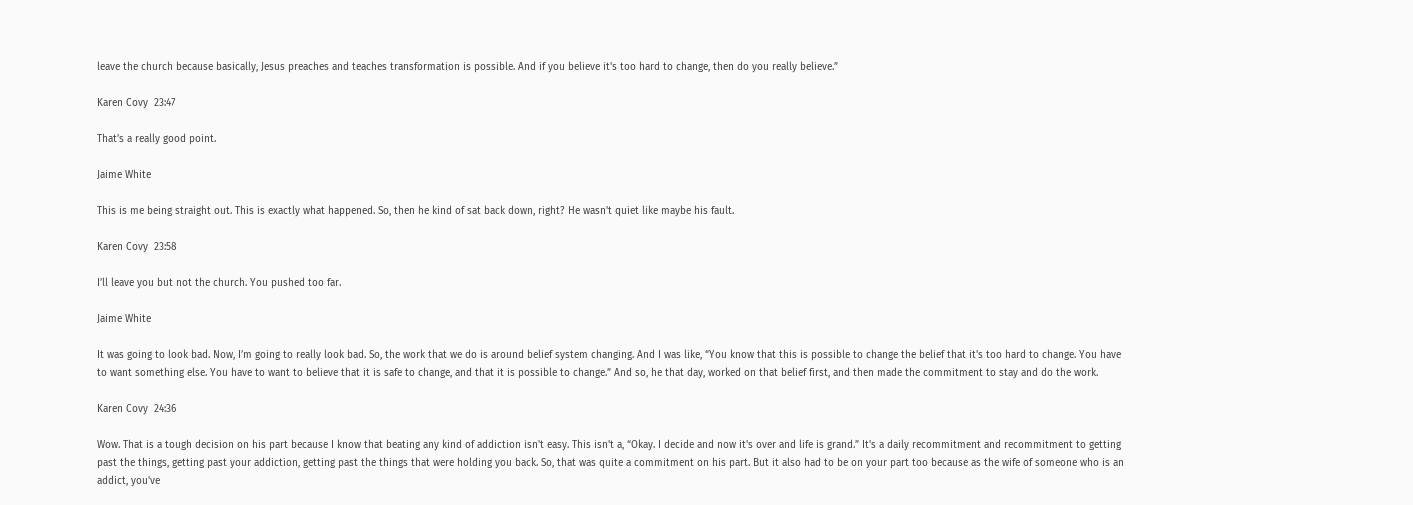leave the church because basically, Jesus preaches and teaches transformation is possible. And if you believe it's too hard to change, then do you really believe.”

Karen Covy  23:47

That’s a really good point.

Jaime White

This is me being straight out. This is exactly what happened. So, then he kind of sat back down, right? He wasn't quiet like maybe his fault.

Karen Covy  23:58

I’ll leave you but not the church. You pushed too far.

Jaime White

It was going to look bad. Now, I’m going to really look bad. So, the work that we do is around belief system changing. And I was like, “You know that this is possible to change the belief that it's too hard to change. You have to want something else. You have to want to believe that it is safe to change, and that it is possible to change.” And so, he that day, worked on that belief first, and then made the commitment to stay and do the work.

Karen Covy  24:36

Wow. That is a tough decision on his part because I know that beating any kind of addiction isn't easy. This isn't a, “Okay. I decide and now it's over and life is grand.” It's a daily recommitment and recommitment to getting past the things, getting past your addiction, getting past the things that were holding you back. So, that was quite a commitment on his part. But it also had to be on your part too because as the wife of someone who is an addict, you've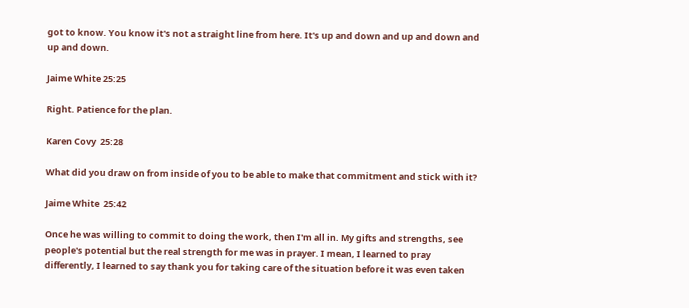got to know. You know it's not a straight line from here. It's up and down and up and down and up and down.

Jaime White 25:25

Right. Patience for the plan.

Karen Covy  25:28

What did you draw on from inside of you to be able to make that commitment and stick with it?

Jaime White  25:42

Once he was willing to commit to doing the work, then I'm all in. My gifts and strengths, see people's potential but the real strength for me was in prayer. I mean, I learned to pray differently, I learned to say thank you for taking care of the situation before it was even taken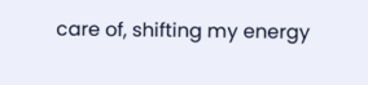care of, shifting my energy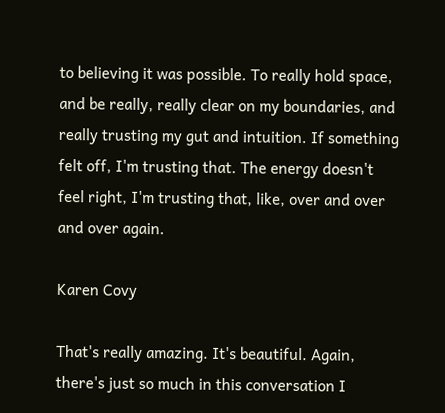to believing it was possible. To really hold space, and be really, really clear on my boundaries, and really trusting my gut and intuition. If something felt off, I'm trusting that. The energy doesn't feel right, I'm trusting that, like, over and over and over again.

Karen Covy

That's really amazing. It's beautiful. Again, there's just so much in this conversation I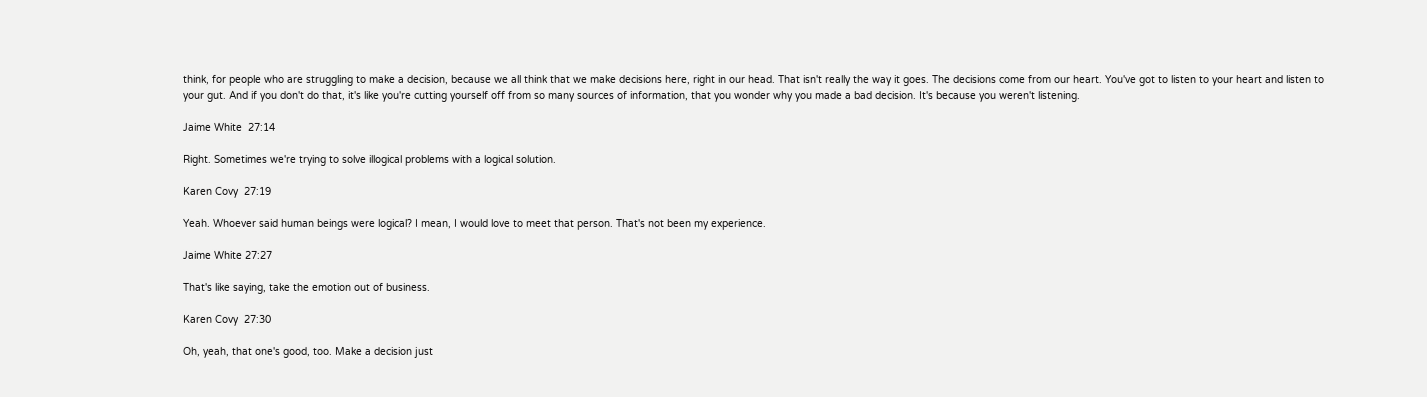think, for people who are struggling to make a decision, because we all think that we make decisions here, right in our head. That isn't really the way it goes. The decisions come from our heart. You've got to listen to your heart and listen to your gut. And if you don't do that, it's like you're cutting yourself off from so many sources of information, that you wonder why you made a bad decision. It's because you weren't listening.

Jaime White  27:14

Right. Sometimes we're trying to solve illogical problems with a logical solution.

Karen Covy  27:19

Yeah. Whoever said human beings were logical? I mean, I would love to meet that person. That's not been my experience.

Jaime White 27:27

That's like saying, take the emotion out of business.

Karen Covy  27:30

Oh, yeah, that one's good, too. Make a decision just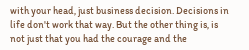with your head, just business decision. Decisions in life don't work that way. But the other thing is, is not just that you had the courage and the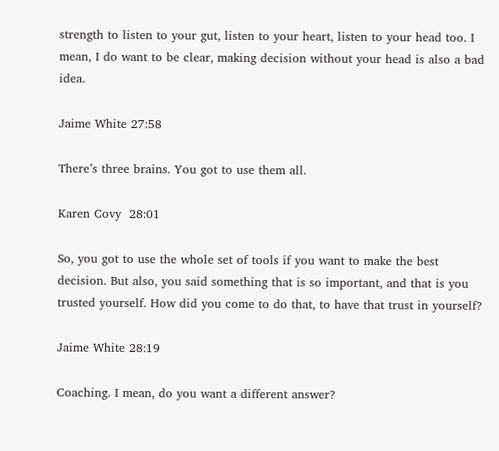strength to listen to your gut, listen to your heart, listen to your head too. I mean, I do want to be clear, making decision without your head is also a bad idea.

Jaime White 27:58

There’s three brains. You got to use them all.

Karen Covy  28:01

So, you got to use the whole set of tools if you want to make the best decision. But also, you said something that is so important, and that is you trusted yourself. How did you come to do that, to have that trust in yourself?

Jaime White 28:19

Coaching. I mean, do you want a different answer?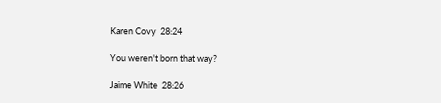Karen Covy  28:24

You weren't born that way?

Jaime White  28:26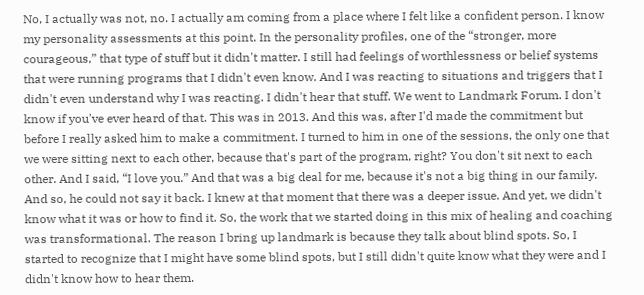No, I actually was not, no. I actually am coming from a place where I felt like a confident person. I know my personality assessments at this point. In the personality profiles, one of the “stronger, more courageous,” that type of stuff but it didn't matter. I still had feelings of worthlessness or belief systems that were running programs that I didn't even know. And I was reacting to situations and triggers that I didn't even understand why I was reacting. I didn't hear that stuff. We went to Landmark Forum. I don't know if you've ever heard of that. This was in 2013. And this was, after I'd made the commitment but before I really asked him to make a commitment. I turned to him in one of the sessions, the only one that we were sitting next to each other, because that's part of the program, right? You don't sit next to each other. And I said, “I love you.” And that was a big deal for me, because it's not a big thing in our family. And so, he could not say it back. I knew at that moment that there was a deeper issue. And yet, we didn't know what it was or how to find it. So, the work that we started doing in this mix of healing and coaching was transformational. The reason I bring up landmark is because they talk about blind spots. So, I started to recognize that I might have some blind spots, but I still didn't quite know what they were and I didn't know how to hear them.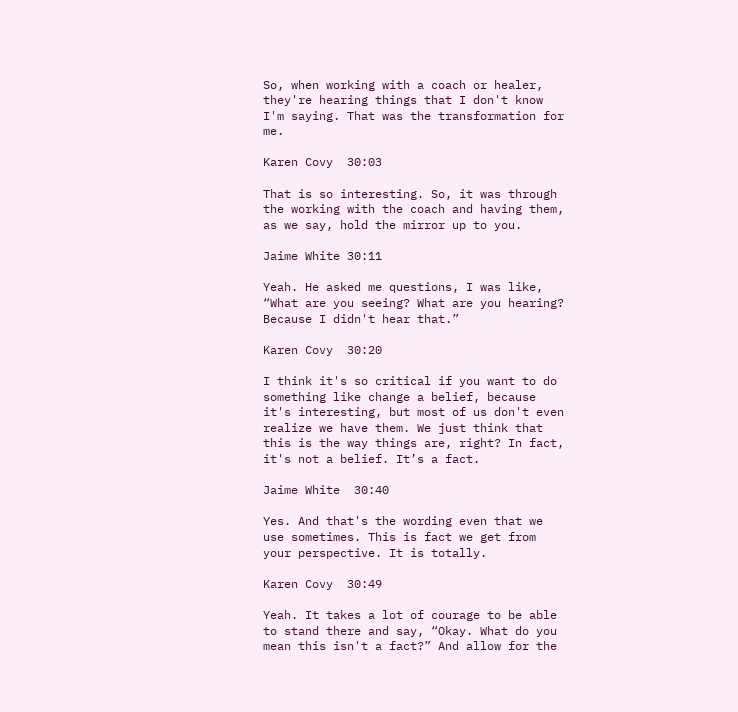So, when working with a coach or healer, they're hearing things that I don't know I'm saying. That was the transformation for me.

Karen Covy  30:03

That is so interesting. So, it was through the working with the coach and having them, as we say, hold the mirror up to you.

Jaime White 30:11

Yeah. He asked me questions, I was like, “What are you seeing? What are you hearing? Because I didn't hear that.”

Karen Covy  30:20

I think it's so critical if you want to do something like change a belief, because it's interesting, but most of us don't even realize we have them. We just think that this is the way things are, right? In fact, it's not a belief. It’s a fact.

Jaime White  30:40

Yes. And that's the wording even that we use sometimes. This is fact we get from your perspective. It is totally.

Karen Covy  30:49

Yeah. It takes a lot of courage to be able to stand there and say, “Okay. What do you mean this isn't a fact?” And allow for the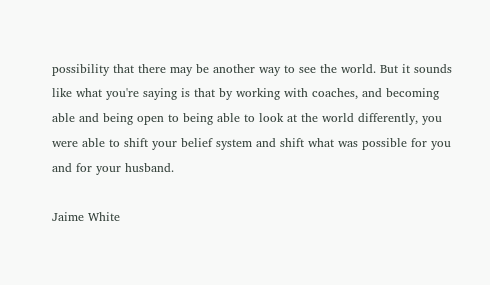possibility that there may be another way to see the world. But it sounds like what you're saying is that by working with coaches, and becoming able and being open to being able to look at the world differently, you were able to shift your belief system and shift what was possible for you and for your husband.

Jaime White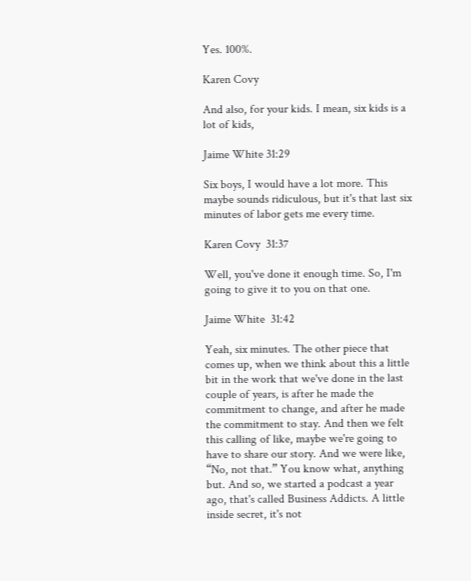Yes. 100%.

Karen Covy

And also, for your kids. I mean, six kids is a lot of kids,

Jaime White 31:29

Six boys, I would have a lot more. This maybe sounds ridiculous, but it's that last six minutes of labor gets me every time.

Karen Covy  31:37

Well, you've done it enough time. So, I'm going to give it to you on that one.

Jaime White  31:42

Yeah, six minutes. The other piece that comes up, when we think about this a little bit in the work that we've done in the last couple of years, is after he made the commitment to change, and after he made the commitment to stay. And then we felt this calling of like, maybe we're going to have to share our story. And we were like, “No, not that.” You know what, anything but. And so, we started a podcast a year ago, that's called Business Addicts. A little inside secret, it's not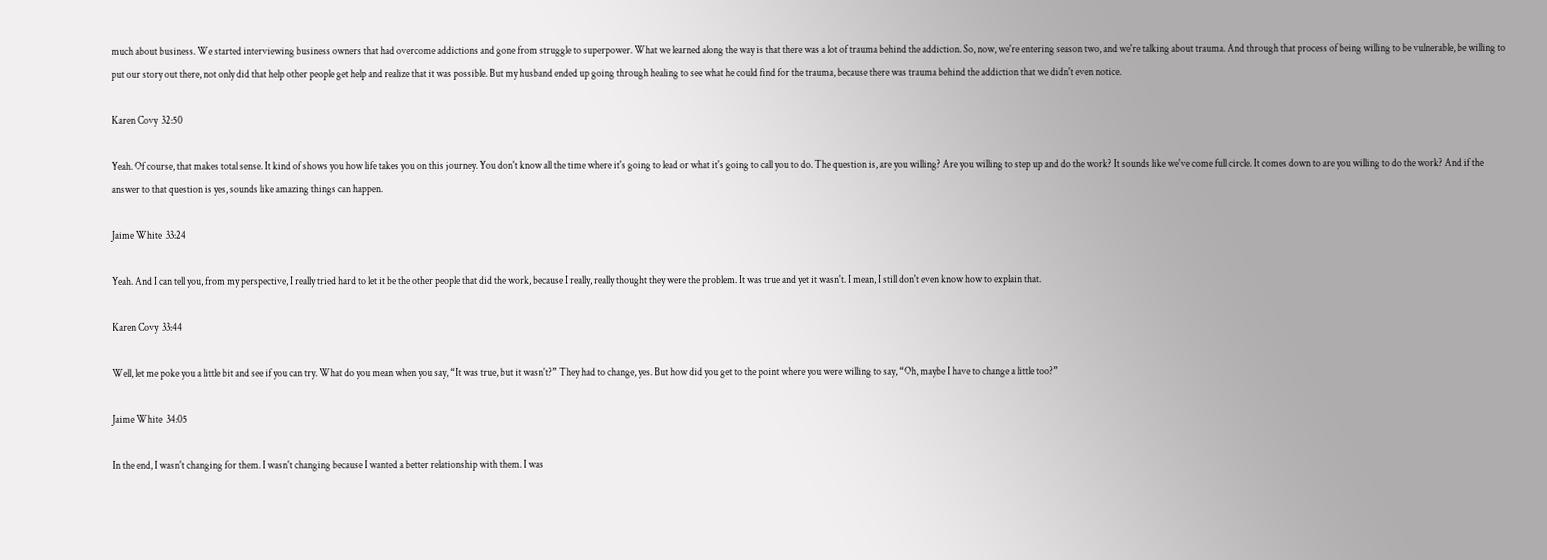much about business. We started interviewing business owners that had overcome addictions and gone from struggle to superpower. What we learned along the way is that there was a lot of trauma behind the addiction. So, now, we're entering season two, and we're talking about trauma. And through that process of being willing to be vulnerable, be willing to put our story out there, not only did that help other people get help and realize that it was possible. But my husband ended up going through healing to see what he could find for the trauma, because there was trauma behind the addiction that we didn't even notice.

Karen Covy  32:50

Yeah. Of course, that makes total sense. It kind of shows you how life takes you on this journey. You don't know all the time where it's going to lead or what it's going to call you to do. The question is, are you willing? Are you willing to step up and do the work? It sounds like we've come full circle. It comes down to are you willing to do the work? And if the answer to that question is yes, sounds like amazing things can happen.

Jaime White  33:24

Yeah. And I can tell you, from my perspective, I really tried hard to let it be the other people that did the work, because I really, really thought they were the problem. It was true and yet it wasn't. I mean, I still don't even know how to explain that.

Karen Covy  33:44

Well, let me poke you a little bit and see if you can try. What do you mean when you say, “It was true, but it wasn't?” They had to change, yes. But how did you get to the point where you were willing to say, “Oh, maybe I have to change a little too?”

Jaime White  34:05

In the end, I wasn't changing for them. I wasn't changing because I wanted a better relationship with them. I was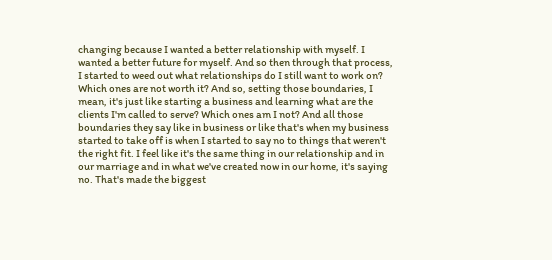changing because I wanted a better relationship with myself. I wanted a better future for myself. And so then through that process, I started to weed out what relationships do I still want to work on? Which ones are not worth it? And so, setting those boundaries, I mean, it's just like starting a business and learning what are the clients I'm called to serve? Which ones am I not? And all those boundaries they say like in business or like that's when my business started to take off is when I started to say no to things that weren't the right fit. I feel like it's the same thing in our relationship and in our marriage and in what we've created now in our home, it's saying no. That's made the biggest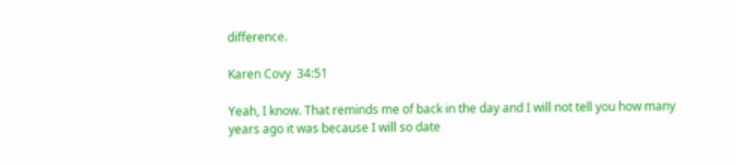difference.

Karen Covy  34:51

Yeah, I know. That reminds me of back in the day and I will not tell you how many years ago it was because I will so date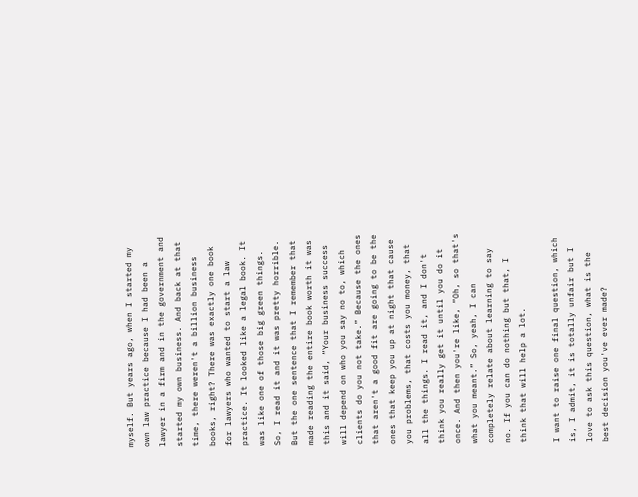myself. But years ago, when I started my own law practice because I had been a lawyer in a firm and in the government and started my own business. And back at that time, there weren't a billion business books, right? There was exactly one book for lawyers who wanted to start a law practice. It looked like a legal book. It was like one of those big green things. So, I read it and it was pretty horrible. But the one sentence that I remember that made reading the entire book worth it was this and it said, “Your business success will depend on who you say no to, which clients do you not take.” Because the ones that aren't a good fit are going to be the ones that keep you up at night that cause you problems, that costs you money, that all the things. I read it, and I don't think you really get it until you do it once. And then you're like, “Oh, so that's what you meant.” So, yeah, I can completely relate about learning to say no. If you can do nothing but that, I think that will help a lot.

I want to raise one final question, which is, I admit, it is totally unfair but I love to ask this question, what is the best decision you've ever made?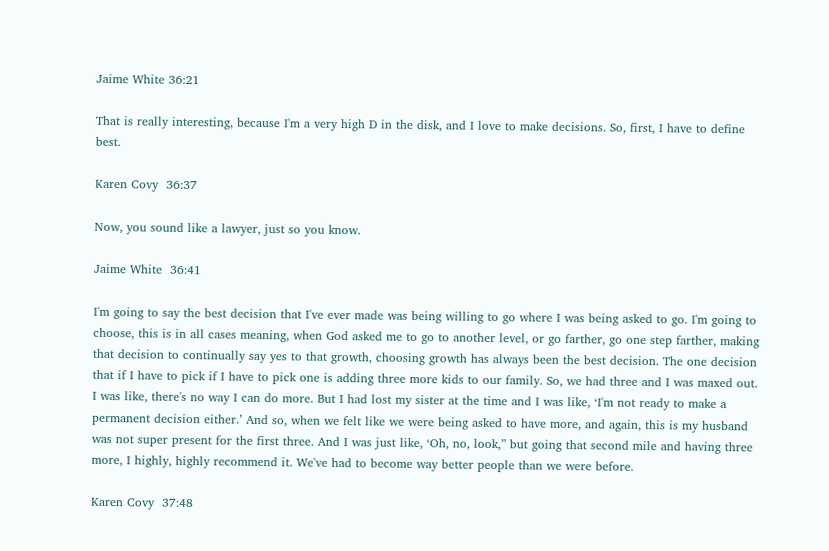Jaime White 36:21

That is really interesting, because I'm a very high D in the disk, and I love to make decisions. So, first, I have to define best.

Karen Covy  36:37

Now, you sound like a lawyer, just so you know.

Jaime White  36:41

I'm going to say the best decision that I've ever made was being willing to go where I was being asked to go. I'm going to choose, this is in all cases meaning, when God asked me to go to another level, or go farther, go one step farther, making that decision to continually say yes to that growth, choosing growth has always been the best decision. The one decision that if I have to pick if I have to pick one is adding three more kids to our family. So, we had three and I was maxed out. I was like, there's no way I can do more. But I had lost my sister at the time and I was like, ‘I'm not ready to make a permanent decision either.’ And so, when we felt like we were being asked to have more, and again, this is my husband was not super present for the first three. And I was just like, ‘Oh, no, look,” but going that second mile and having three more, I highly, highly recommend it. We've had to become way better people than we were before.

Karen Covy  37:48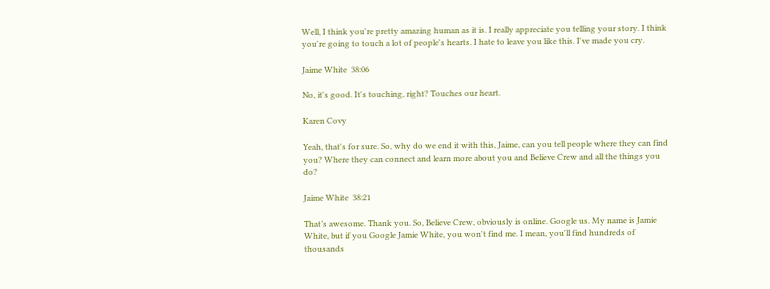Well, I think you're pretty amazing human as it is. I really appreciate you telling your story. I think you're going to touch a lot of people's hearts. I hate to leave you like this. I've made you cry.

Jaime White  38:06

No, it's good. It's touching, right? Touches our heart.

Karen Covy

Yeah, that's for sure. So, why do we end it with this, Jaime, can you tell people where they can find you? Where they can connect and learn more about you and Believe Crew and all the things you do?

Jaime White  38:21

That’s awesome. Thank you. So, Believe Crew, obviously is online. Google us. My name is Jamie White, but if you Google Jamie White, you won't find me. I mean, you'll find hundreds of thousands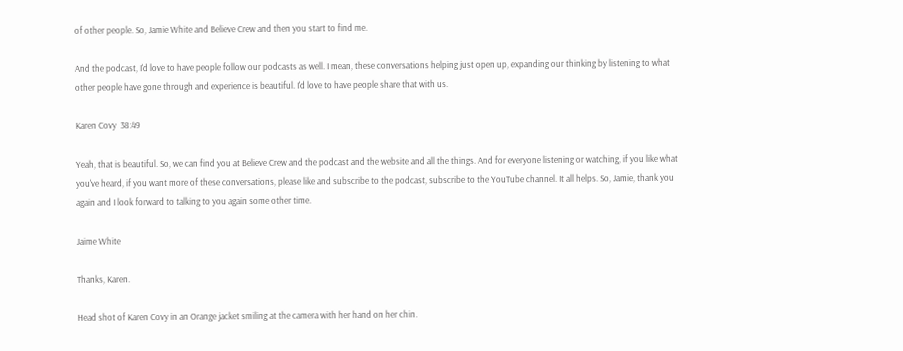of other people. So, Jamie White and Believe Crew and then you start to find me.

And the podcast, I'd love to have people follow our podcasts as well. I mean, these conversations helping just open up, expanding our thinking by listening to what other people have gone through and experience is beautiful. I'd love to have people share that with us.

Karen Covy  38:49

Yeah, that is beautiful. So, we can find you at Believe Crew and the podcast and the website and all the things. And for everyone listening or watching, if you like what you've heard, if you want more of these conversations, please like and subscribe to the podcast, subscribe to the YouTube channel. It all helps. So, Jamie, thank you again and I look forward to talking to you again some other time.

Jaime White

Thanks, Karen.

Head shot of Karen Covy in an Orange jacket smiling at the camera with her hand on her chin.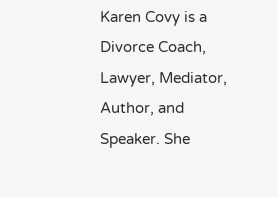Karen Covy is a Divorce Coach, Lawyer, Mediator, Author, and Speaker. She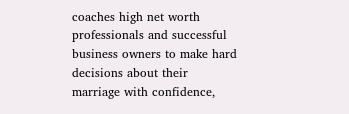coaches high net worth professionals and successful business owners to make hard decisions about their marriage with confidence,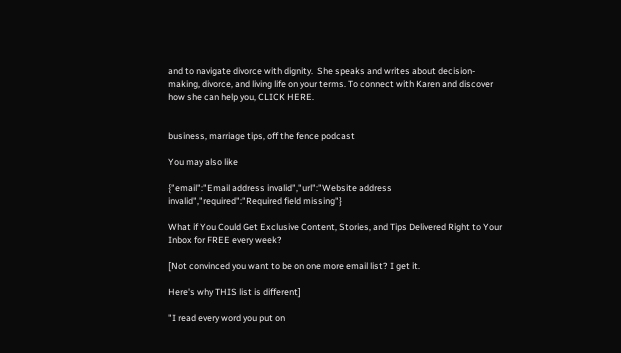and to navigate divorce with dignity.  She speaks and writes about decision-making, divorce, and living life on your terms. To connect with Karen and discover how she can help you, CLICK HERE.


business, marriage tips, off the fence podcast

You may also like

{"email":"Email address invalid","url":"Website address invalid","required":"Required field missing"}

What if You Could Get Exclusive Content, Stories, and Tips Delivered Right to Your Inbox for FREE every week?

[Not convinced you want to be on one more email list? I get it.

Here's why THIS list is different]

"I read every word you put on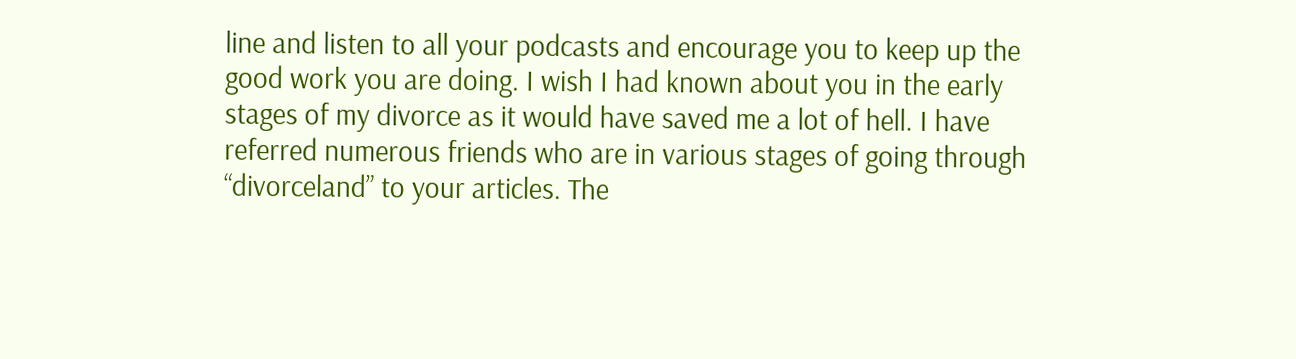line and listen to all your podcasts and encourage you to keep up the good work you are doing. I wish I had known about you in the early stages of my divorce as it would have saved me a lot of hell. I have referred numerous friends who are in various stages of going through “divorceland” to your articles. The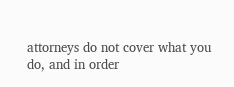attorneys do not cover what you do, and in order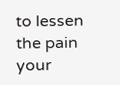to lessen the pain your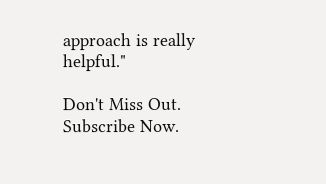approach is really helpful."

Don't Miss Out. Subscribe Now.